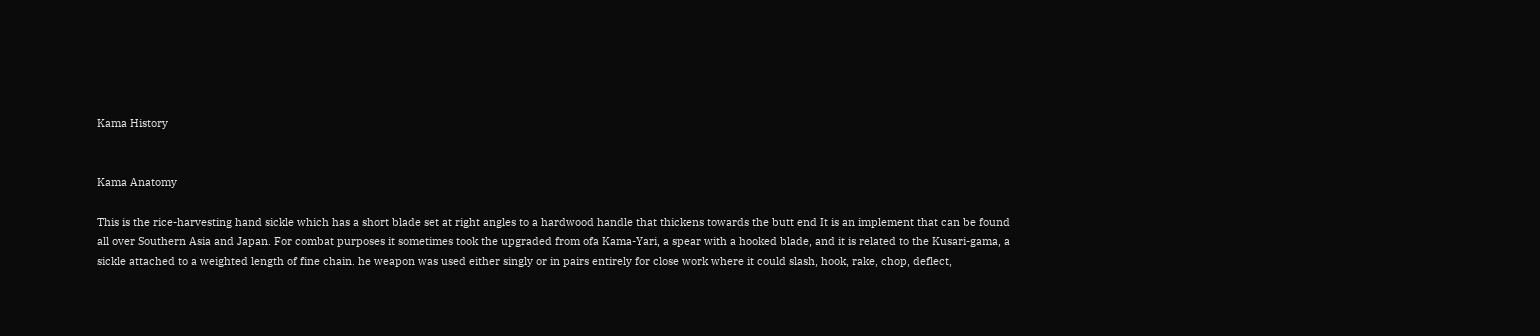Kama History


Kama Anatomy

This is the rice-harvesting hand sickle which has a short blade set at right angles to a hardwood handle that thickens towards the butt end It is an implement that can be found all over Southern Asia and Japan. For combat purposes it sometimes took the upgraded from ofa Kama-Yari, a spear with a hooked blade, and it is related to the Kusari-gama, a sickle attached to a weighted length of fine chain. he weapon was used either singly or in pairs entirely for close work where it could slash, hook, rake, chop, deflect,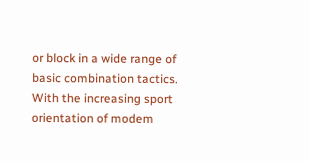or block in a wide range of basic combination tactics. With the increasing sport orientation of modem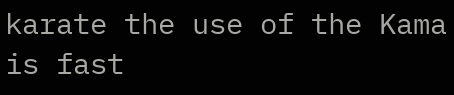karate the use of the Kama is fast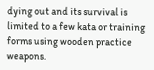dying out and its survival is limited to a few kata or training forms using wooden practice weapons.